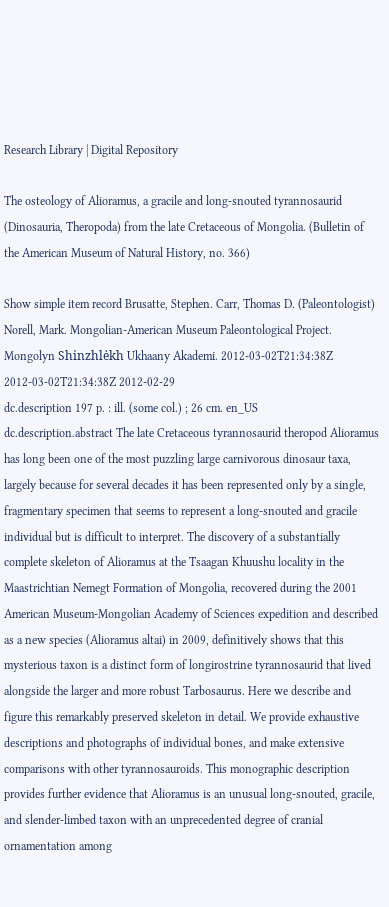Research Library | Digital Repository

The osteology of Alioramus, a gracile and long-snouted tyrannosaurid (Dinosauria, Theropoda) from the late Cretaceous of Mongolia. (Bulletin of the American Museum of Natural History, no. 366)

Show simple item record Brusatte, Stephen. Carr, Thomas D. (Paleontologist) Norell, Mark. Mongolian-American Museum Paleontological Project. Mongolyn Shinzhlėkh Ukhaany Akademi. 2012-03-02T21:34:38Z 2012-03-02T21:34:38Z 2012-02-29
dc.description 197 p. : ill. (some col.) ; 26 cm. en_US
dc.description.abstract The late Cretaceous tyrannosaurid theropod Alioramus has long been one of the most puzzling large carnivorous dinosaur taxa, largely because for several decades it has been represented only by a single, fragmentary specimen that seems to represent a long-snouted and gracile individual but is difficult to interpret. The discovery of a substantially complete skeleton of Alioramus at the Tsaagan Khuushu locality in the Maastrichtian Nemegt Formation of Mongolia, recovered during the 2001 American Museum-Mongolian Academy of Sciences expedition and described as a new species (Alioramus altai) in 2009, definitively shows that this mysterious taxon is a distinct form of longirostrine tyrannosaurid that lived alongside the larger and more robust Tarbosaurus. Here we describe and figure this remarkably preserved skeleton in detail. We provide exhaustive descriptions and photographs of individual bones, and make extensive comparisons with other tyrannosauroids. This monographic description provides further evidence that Alioramus is an unusual long-snouted, gracile, and slender-limbed taxon with an unprecedented degree of cranial ornamentation among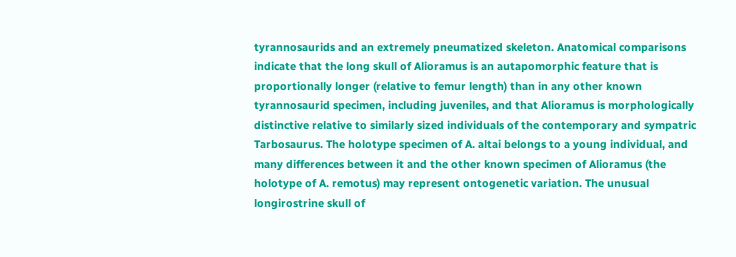tyrannosaurids and an extremely pneumatized skeleton. Anatomical comparisons indicate that the long skull of Alioramus is an autapomorphic feature that is proportionally longer (relative to femur length) than in any other known tyrannosaurid specimen, including juveniles, and that Alioramus is morphologically distinctive relative to similarly sized individuals of the contemporary and sympatric Tarbosaurus. The holotype specimen of A. altai belongs to a young individual, and many differences between it and the other known specimen of Alioramus (the holotype of A. remotus) may represent ontogenetic variation. The unusual longirostrine skull of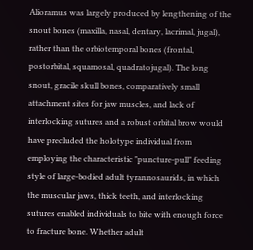Alioramus was largely produced by lengthening of the snout bones (maxilla, nasal, dentary, lacrimal, jugal), rather than the orbiotemporal bones (frontal, postorbital, squamosal, quadratojugal). The long snout, gracile skull bones, comparatively small attachment sites for jaw muscles, and lack of interlocking sutures and a robust orbital brow would have precluded the holotype individual from employing the characteristic "puncture-pull" feeding style of large-bodied adult tyrannosaurids, in which the muscular jaws, thick teeth, and interlocking sutures enabled individuals to bite with enough force to fracture bone. Whether adult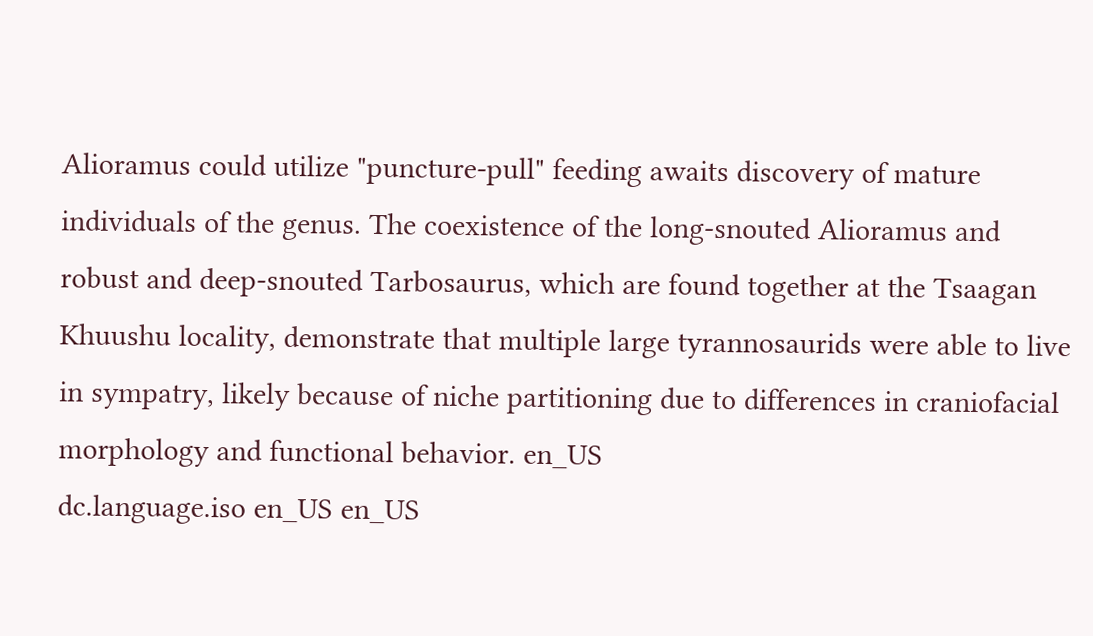Alioramus could utilize "puncture-pull" feeding awaits discovery of mature individuals of the genus. The coexistence of the long-snouted Alioramus and robust and deep-snouted Tarbosaurus, which are found together at the Tsaagan Khuushu locality, demonstrate that multiple large tyrannosaurids were able to live in sympatry, likely because of niche partitioning due to differences in craniofacial morphology and functional behavior. en_US
dc.language.iso en_US en_US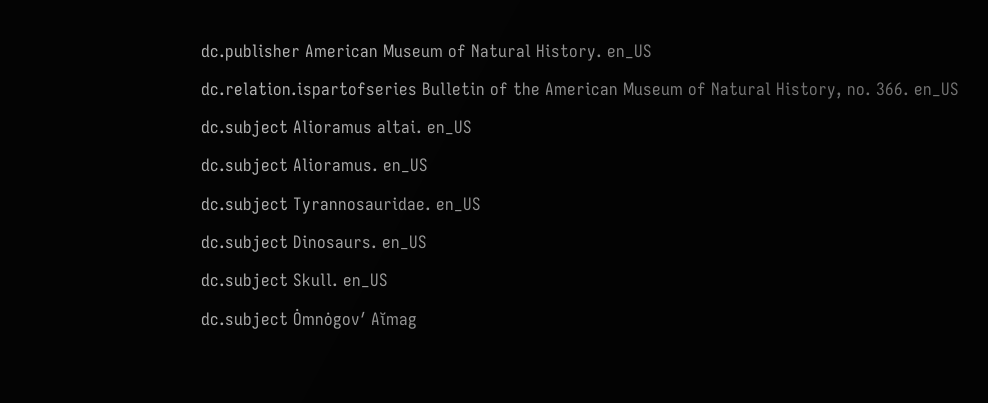dc.publisher American Museum of Natural History. en_US
dc.relation.ispartofseries Bulletin of the American Museum of Natural History, no. 366. en_US
dc.subject Alioramus altai. en_US
dc.subject Alioramus. en_US
dc.subject Tyrannosauridae. en_US
dc.subject Dinosaurs. en_US
dc.subject Skull. en_US
dc.subject Ȯmnȯgovʹ Aĭmag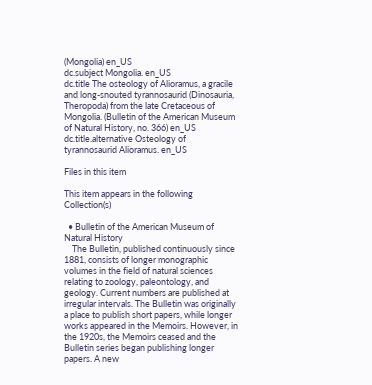(Mongolia) en_US
dc.subject Mongolia. en_US
dc.title The osteology of Alioramus, a gracile and long-snouted tyrannosaurid (Dinosauria, Theropoda) from the late Cretaceous of Mongolia. (Bulletin of the American Museum of Natural History, no. 366) en_US
dc.title.alternative Osteology of tyrannosaurid Alioramus. en_US

Files in this item

This item appears in the following Collection(s)

  • Bulletin of the American Museum of Natural History
    The Bulletin, published continuously since 1881, consists of longer monographic volumes in the field of natural sciences relating to zoology, paleontology, and geology. Current numbers are published at irregular intervals. The Bulletin was originally a place to publish short papers, while longer works appeared in the Memoirs. However, in the 1920s, the Memoirs ceased and the Bulletin series began publishing longer papers. A new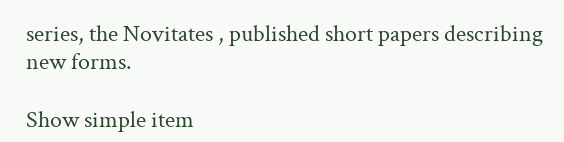series, the Novitates , published short papers describing new forms.

Show simple item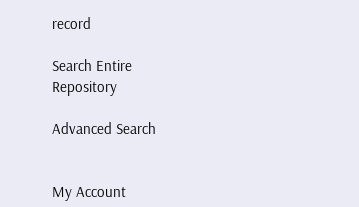record

Search Entire Repository

Advanced Search


My Account